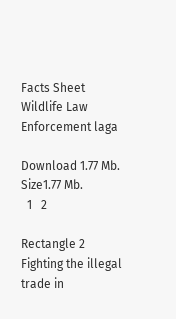Facts Sheet Wildlife Law Enforcement laga

Download 1.77 Mb.
Size1.77 Mb.
  1   2

Rectangle 2
Fighting the illegal trade in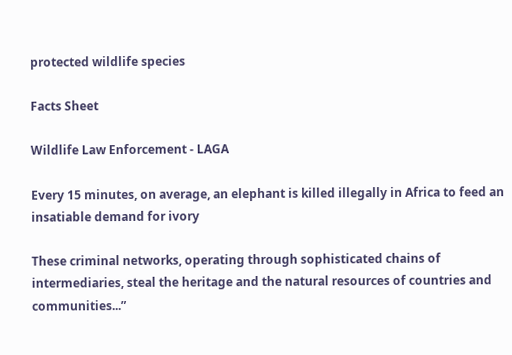protected wildlife species

Facts Sheet

Wildlife Law Enforcement - LAGA

Every 15 minutes, on average, an elephant is killed illegally in Africa to feed an insatiable demand for ivory

These criminal networks, operating through sophisticated chains of intermediaries, steal the heritage and the natural resources of countries and communities...”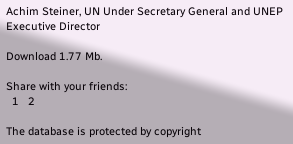Achim Steiner, UN Under Secretary General and UNEP Executive Director

Download 1.77 Mb.

Share with your friends:
  1   2

The database is protected by copyright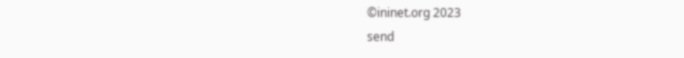©ininet.org 2023
send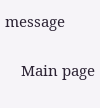message

    Main page